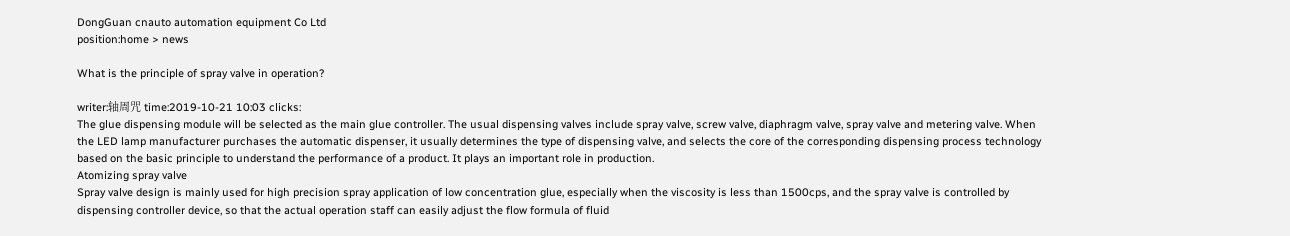DongGuan cnauto automation equipment Co Ltd
position:home > news

What is the principle of spray valve in operation?

writer:轴周咒 time:2019-10-21 10:03 clicks:
The glue dispensing module will be selected as the main glue controller. The usual dispensing valves include spray valve, screw valve, diaphragm valve, spray valve and metering valve. When the LED lamp manufacturer purchases the automatic dispenser, it usually determines the type of dispensing valve, and selects the core of the corresponding dispensing process technology based on the basic principle to understand the performance of a product. It plays an important role in production.
Atomizing spray valve
Spray valve design is mainly used for high precision spray application of low concentration glue, especially when the viscosity is less than 1500cps, and the spray valve is controlled by dispensing controller device, so that the actual operation staff can easily adjust the flow formula of fluid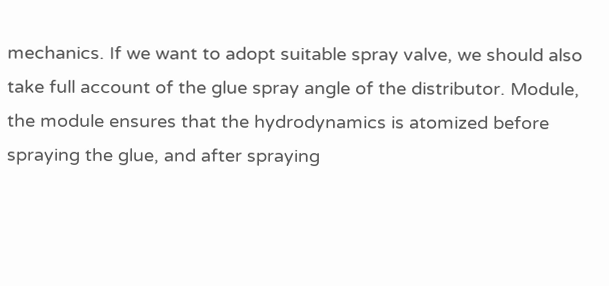mechanics. If we want to adopt suitable spray valve, we should also take full account of the glue spray angle of the distributor. Module, the module ensures that the hydrodynamics is atomized before spraying the glue, and after spraying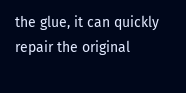the glue, it can quickly repair the original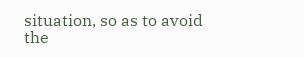situation, so as to avoid the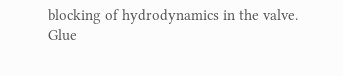blocking of hydrodynamics in the valve.
Glue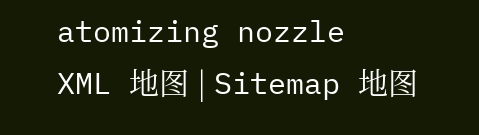atomizing nozzle
XML 地图 | Sitemap 地图